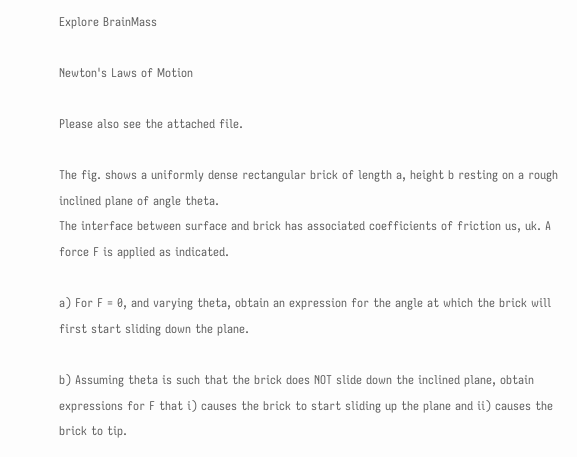Explore BrainMass

Newton's Laws of Motion

Please also see the attached file.

The fig. shows a uniformly dense rectangular brick of length a, height b resting on a rough inclined plane of angle theta.
The interface between surface and brick has associated coefficients of friction us, uk. A force F is applied as indicated.

a) For F = 0, and varying theta, obtain an expression for the angle at which the brick will first start sliding down the plane.

b) Assuming theta is such that the brick does NOT slide down the inclined plane, obtain expressions for F that i) causes the brick to start sliding up the plane and ii) causes the brick to tip.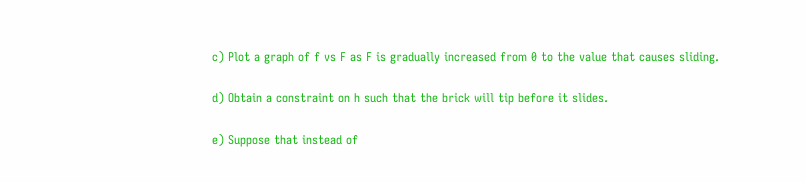c) Plot a graph of f vs F as F is gradually increased from 0 to the value that causes sliding.

d) Obtain a constraint on h such that the brick will tip before it slides.

e) Suppose that instead of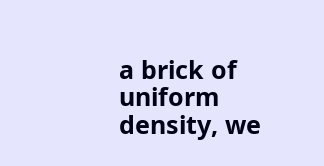a brick of uniform density, we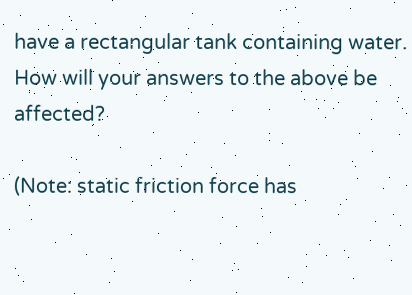have a rectangular tank containing water. How will your answers to the above be affected?

(Note: static friction force has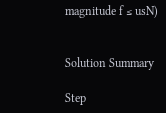magnitude f ≤ usN)


Solution Summary

Step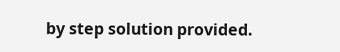by step solution provided.